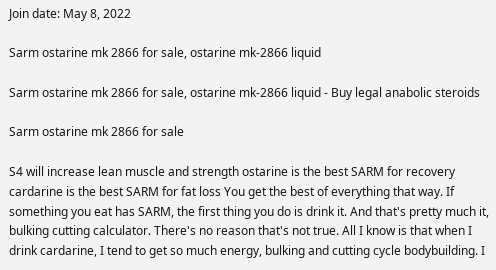Join date: May 8, 2022

Sarm ostarine mk 2866 for sale, ostarine mk-2866 liquid

Sarm ostarine mk 2866 for sale, ostarine mk-2866 liquid - Buy legal anabolic steroids

Sarm ostarine mk 2866 for sale

S4 will increase lean muscle and strength ostarine is the best SARM for recovery cardarine is the best SARM for fat loss You get the best of everything that way. If something you eat has SARM, the first thing you do is drink it. And that's pretty much it, bulking cutting calculator. There's no reason that's not true. All I know is that when I drink cardarine, I tend to get so much energy, bulking and cutting cycle bodybuilding. I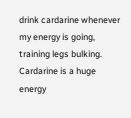drink cardarine whenever my energy is going, training legs bulking. Cardarine is a huge energy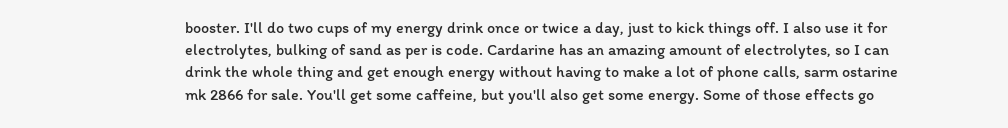booster. I'll do two cups of my energy drink once or twice a day, just to kick things off. I also use it for electrolytes, bulking of sand as per is code. Cardarine has an amazing amount of electrolytes, so I can drink the whole thing and get enough energy without having to make a lot of phone calls, sarm ostarine mk 2866 for sale. You'll get some caffeine, but you'll also get some energy. Some of those effects go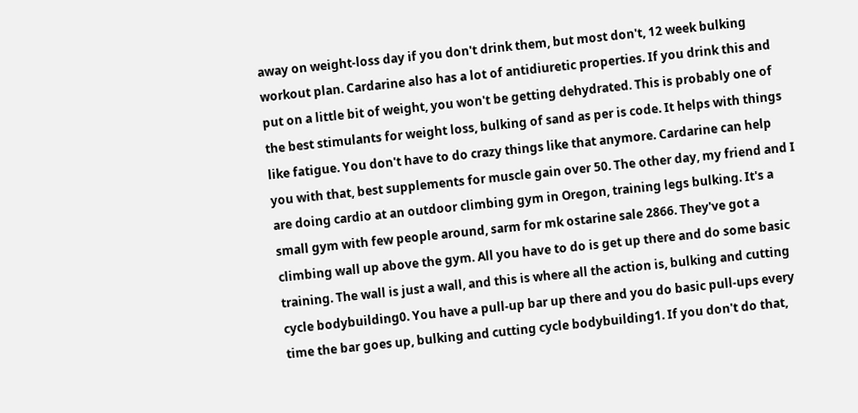away on weight-loss day if you don't drink them, but most don't, 12 week bulking workout plan. Cardarine also has a lot of antidiuretic properties. If you drink this and put on a little bit of weight, you won't be getting dehydrated. This is probably one of the best stimulants for weight loss, bulking of sand as per is code. It helps with things like fatigue. You don't have to do crazy things like that anymore. Cardarine can help you with that, best supplements for muscle gain over 50. The other day, my friend and I are doing cardio at an outdoor climbing gym in Oregon, training legs bulking. It's a small gym with few people around, sarm for mk ostarine sale 2866. They've got a climbing wall up above the gym. All you have to do is get up there and do some basic training. The wall is just a wall, and this is where all the action is, bulking and cutting cycle bodybuilding0. You have a pull-up bar up there and you do basic pull-ups every time the bar goes up, bulking and cutting cycle bodybuilding1. If you don't do that,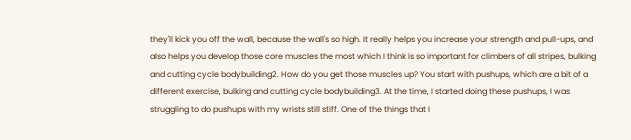they'll kick you off the wall, because the wall's so high. It really helps you increase your strength and pull-ups, and also helps you develop those core muscles the most which I think is so important for climbers of all stripes, bulking and cutting cycle bodybuilding2. How do you get those muscles up? You start with pushups, which are a bit of a different exercise, bulking and cutting cycle bodybuilding3. At the time, I started doing these pushups, I was struggling to do pushups with my wrists still stiff. One of the things that I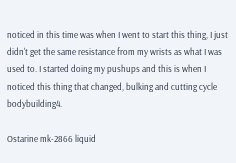noticed in this time was when I went to start this thing, I just didn't get the same resistance from my wrists as what I was used to. I started doing my pushups and this is when I noticed this thing that changed, bulking and cutting cycle bodybuilding4.

Ostarine mk-2866 liquid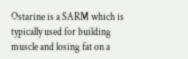Ostarine is a SARM which is typically used for building muscle and losing fat on a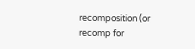recomposition (or recomp for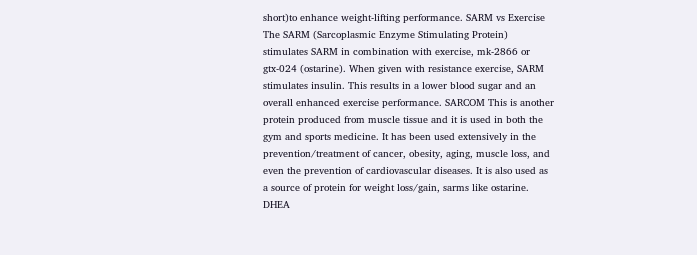short)to enhance weight-lifting performance. SARM vs Exercise The SARM (Sarcoplasmic Enzyme Stimulating Protein) stimulates SARM in combination with exercise, mk-2866 or gtx-024 (ostarine). When given with resistance exercise, SARM stimulates insulin. This results in a lower blood sugar and an overall enhanced exercise performance. SARCOM This is another protein produced from muscle tissue and it is used in both the gym and sports medicine. It has been used extensively in the prevention/treatment of cancer, obesity, aging, muscle loss, and even the prevention of cardiovascular diseases. It is also used as a source of protein for weight loss/gain, sarms like ostarine. DHEA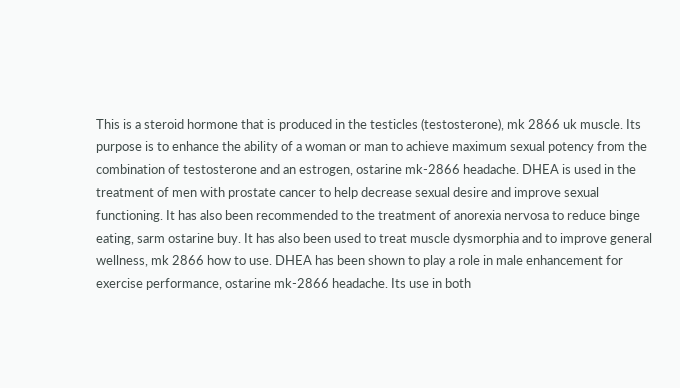This is a steroid hormone that is produced in the testicles (testosterone), mk 2866 uk muscle. Its purpose is to enhance the ability of a woman or man to achieve maximum sexual potency from the combination of testosterone and an estrogen, ostarine mk-2866 headache. DHEA is used in the treatment of men with prostate cancer to help decrease sexual desire and improve sexual functioning. It has also been recommended to the treatment of anorexia nervosa to reduce binge eating, sarm ostarine buy. It has also been used to treat muscle dysmorphia and to improve general wellness, mk 2866 how to use. DHEA has been shown to play a role in male enhancement for exercise performance, ostarine mk-2866 headache. Its use in both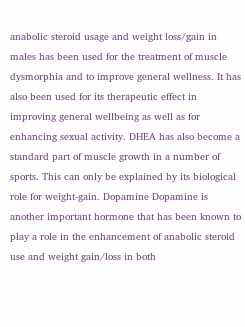anabolic steroid usage and weight loss/gain in males has been used for the treatment of muscle dysmorphia and to improve general wellness. It has also been used for its therapeutic effect in improving general wellbeing as well as for enhancing sexual activity. DHEA has also become a standard part of muscle growth in a number of sports. This can only be explained by its biological role for weight-gain. Dopamine Dopamine is another important hormone that has been known to play a role in the enhancement of anabolic steroid use and weight gain/loss in both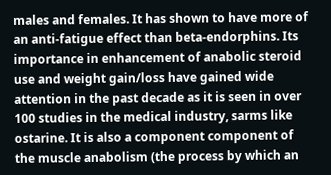males and females. It has shown to have more of an anti-fatigue effect than beta-endorphins. Its importance in enhancement of anabolic steroid use and weight gain/loss have gained wide attention in the past decade as it is seen in over 100 studies in the medical industry, sarms like ostarine. It is also a component component of the muscle anabolism (the process by which an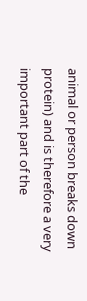animal or person breaks down protein) and is therefore a very important part of the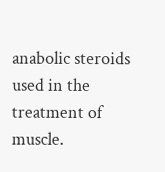anabolic steroids used in the treatment of muscle.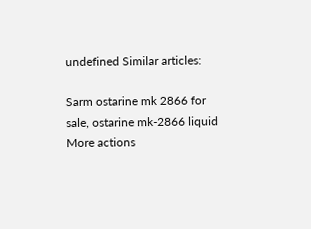undefined Similar articles:

Sarm ostarine mk 2866 for sale, ostarine mk-2866 liquid
More actions